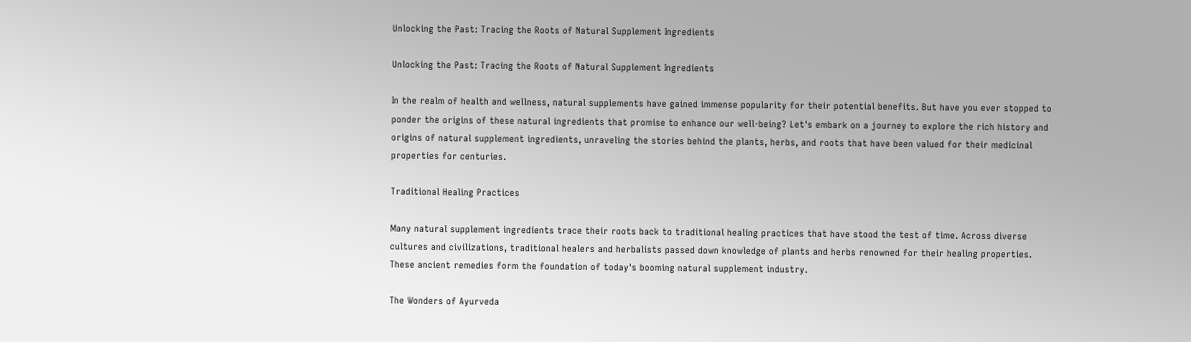Unlocking the Past: Tracing the Roots of Natural Supplement Ingredients

Unlocking the Past: Tracing the Roots of Natural Supplement Ingredients

In the realm of health and wellness, natural supplements have gained immense popularity for their potential benefits. But have you ever stopped to ponder the origins of these natural ingredients that promise to enhance our well-being? Let's embark on a journey to explore the rich history and origins of natural supplement ingredients, unraveling the stories behind the plants, herbs, and roots that have been valued for their medicinal properties for centuries.

Traditional Healing Practices

Many natural supplement ingredients trace their roots back to traditional healing practices that have stood the test of time. Across diverse cultures and civilizations, traditional healers and herbalists passed down knowledge of plants and herbs renowned for their healing properties. These ancient remedies form the foundation of today's booming natural supplement industry.

The Wonders of Ayurveda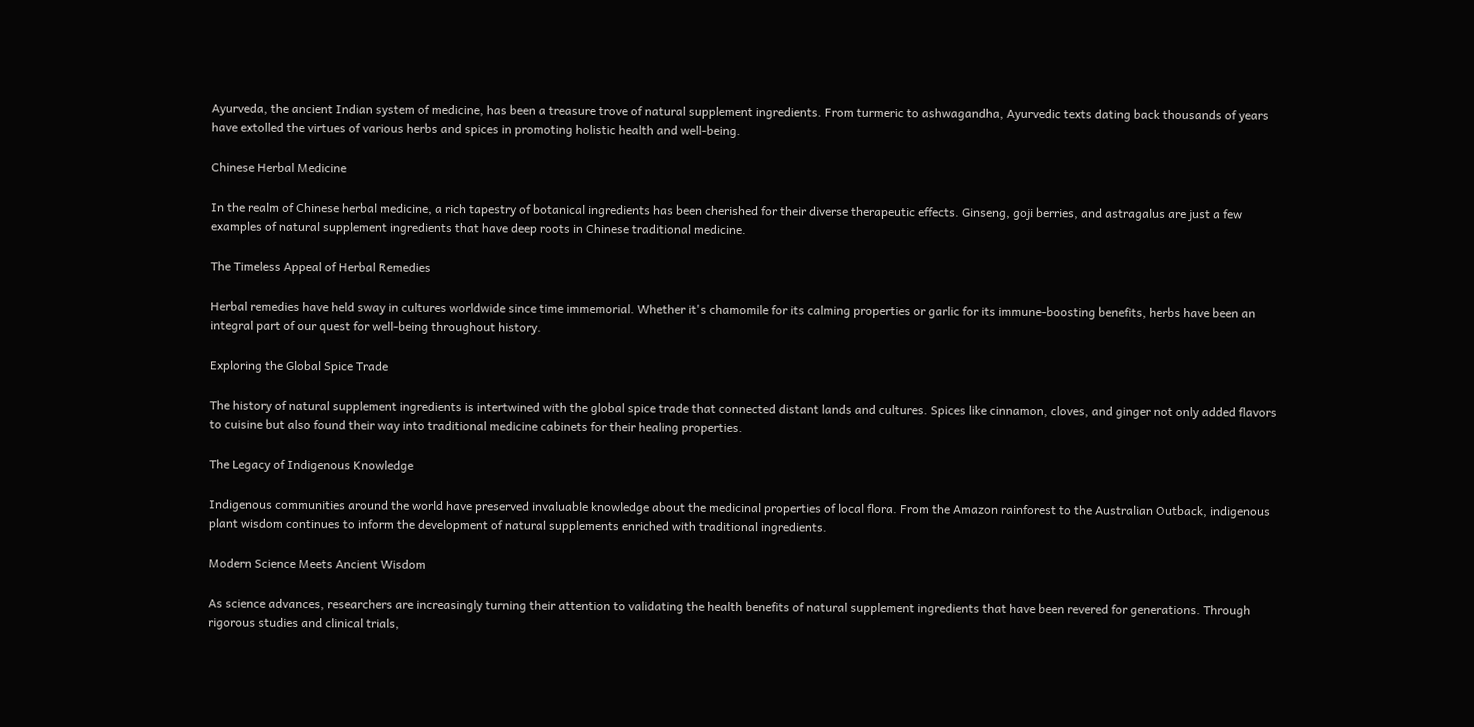Ayurveda, the ancient Indian system of medicine, has been a treasure trove of natural supplement ingredients. From turmeric to ashwagandha, Ayurvedic texts dating back thousands of years have extolled the virtues of various herbs and spices in promoting holistic health and well-being.

Chinese Herbal Medicine

In the realm of Chinese herbal medicine, a rich tapestry of botanical ingredients has been cherished for their diverse therapeutic effects. Ginseng, goji berries, and astragalus are just a few examples of natural supplement ingredients that have deep roots in Chinese traditional medicine.

The Timeless Appeal of Herbal Remedies

Herbal remedies have held sway in cultures worldwide since time immemorial. Whether it's chamomile for its calming properties or garlic for its immune-boosting benefits, herbs have been an integral part of our quest for well-being throughout history.

Exploring the Global Spice Trade

The history of natural supplement ingredients is intertwined with the global spice trade that connected distant lands and cultures. Spices like cinnamon, cloves, and ginger not only added flavors to cuisine but also found their way into traditional medicine cabinets for their healing properties.

The Legacy of Indigenous Knowledge

Indigenous communities around the world have preserved invaluable knowledge about the medicinal properties of local flora. From the Amazon rainforest to the Australian Outback, indigenous plant wisdom continues to inform the development of natural supplements enriched with traditional ingredients.

Modern Science Meets Ancient Wisdom

As science advances, researchers are increasingly turning their attention to validating the health benefits of natural supplement ingredients that have been revered for generations. Through rigorous studies and clinical trials,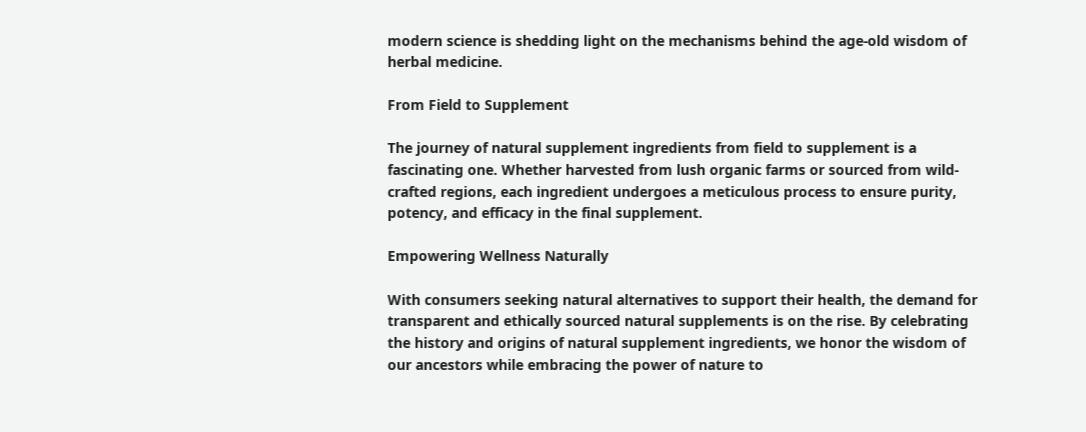modern science is shedding light on the mechanisms behind the age-old wisdom of herbal medicine.

From Field to Supplement

The journey of natural supplement ingredients from field to supplement is a fascinating one. Whether harvested from lush organic farms or sourced from wild-crafted regions, each ingredient undergoes a meticulous process to ensure purity, potency, and efficacy in the final supplement.

Empowering Wellness Naturally

With consumers seeking natural alternatives to support their health, the demand for transparent and ethically sourced natural supplements is on the rise. By celebrating the history and origins of natural supplement ingredients, we honor the wisdom of our ancestors while embracing the power of nature to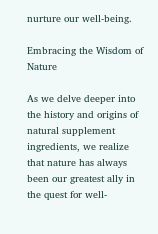nurture our well-being.

Embracing the Wisdom of Nature

As we delve deeper into the history and origins of natural supplement ingredients, we realize that nature has always been our greatest ally in the quest for well-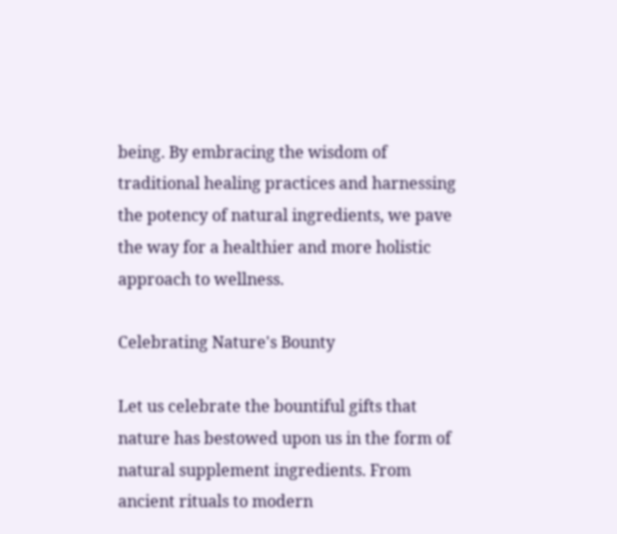being. By embracing the wisdom of traditional healing practices and harnessing the potency of natural ingredients, we pave the way for a healthier and more holistic approach to wellness.

Celebrating Nature's Bounty

Let us celebrate the bountiful gifts that nature has bestowed upon us in the form of natural supplement ingredients. From ancient rituals to modern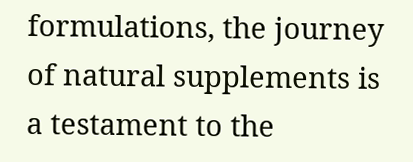formulations, the journey of natural supplements is a testament to the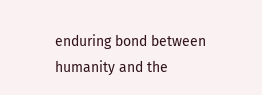enduring bond between humanity and the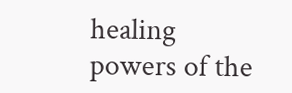healing powers of the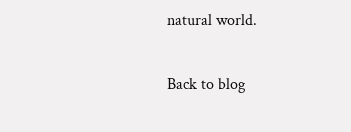natural world.

Back to blog